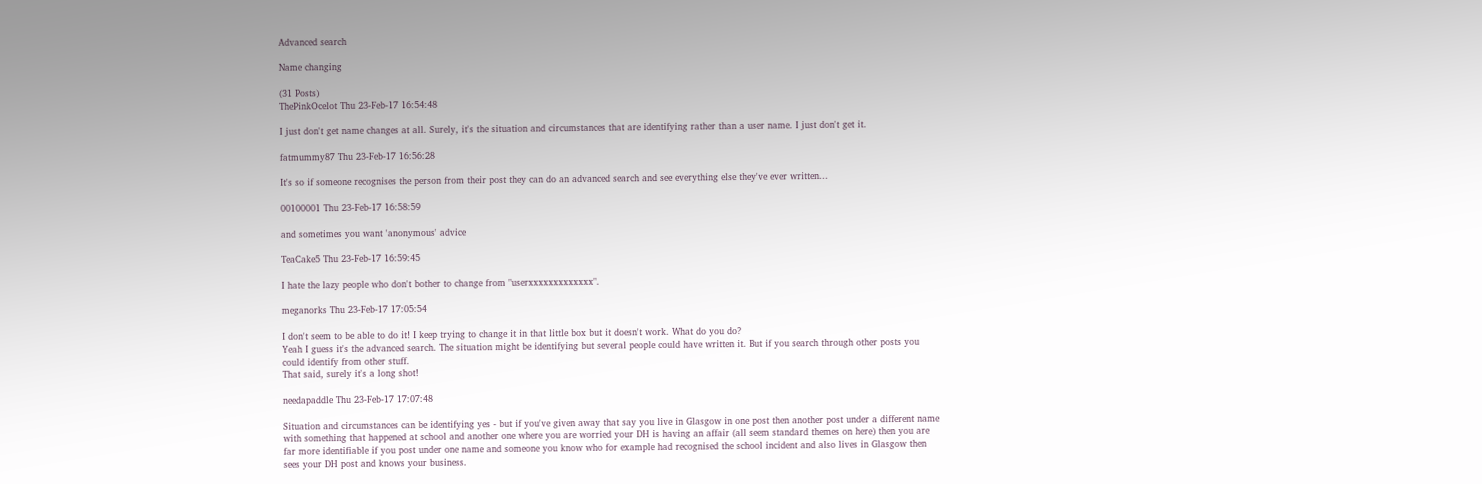Advanced search

Name changing

(31 Posts)
ThePinkOcelot Thu 23-Feb-17 16:54:48

I just don't get name changes at all. Surely, it's the situation and circumstances that are identifying rather than a user name. I just don't get it.

fatmummy87 Thu 23-Feb-17 16:56:28

It's so if someone recognises the person from their post they can do an advanced search and see everything else they've ever written...

00100001 Thu 23-Feb-17 16:58:59

and sometimes you want 'anonymous' advice

TeaCake5 Thu 23-Feb-17 16:59:45

I hate the lazy people who don't bother to change from "userxxxxxxxxxxxxx".

meganorks Thu 23-Feb-17 17:05:54

I don't seem to be able to do it! I keep trying to change it in that little box but it doesn't work. What do you do?
Yeah I guess it's the advanced search. The situation might be identifying but several people could have written it. But if you search through other posts you could identify from other stuff.
That said, surely it's a long shot!

needapaddle Thu 23-Feb-17 17:07:48

Situation and circumstances can be identifying yes - but if you've given away that say you live in Glasgow in one post then another post under a different name with something that happened at school and another one where you are worried your DH is having an affair (all seem standard themes on here) then you are far more identifiable if you post under one name and someone you know who for example had recognised the school incident and also lives in Glasgow then sees your DH post and knows your business.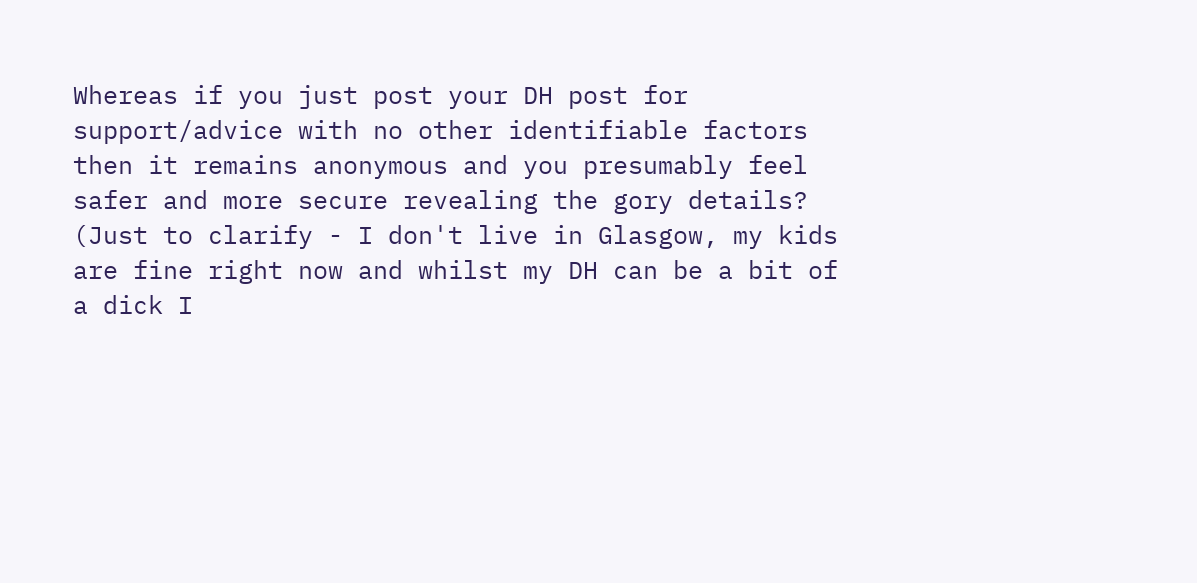Whereas if you just post your DH post for support/advice with no other identifiable factors then it remains anonymous and you presumably feel safer and more secure revealing the gory details? (Just to clarify - I don't live in Glasgow, my kids are fine right now and whilst my DH can be a bit of a dick I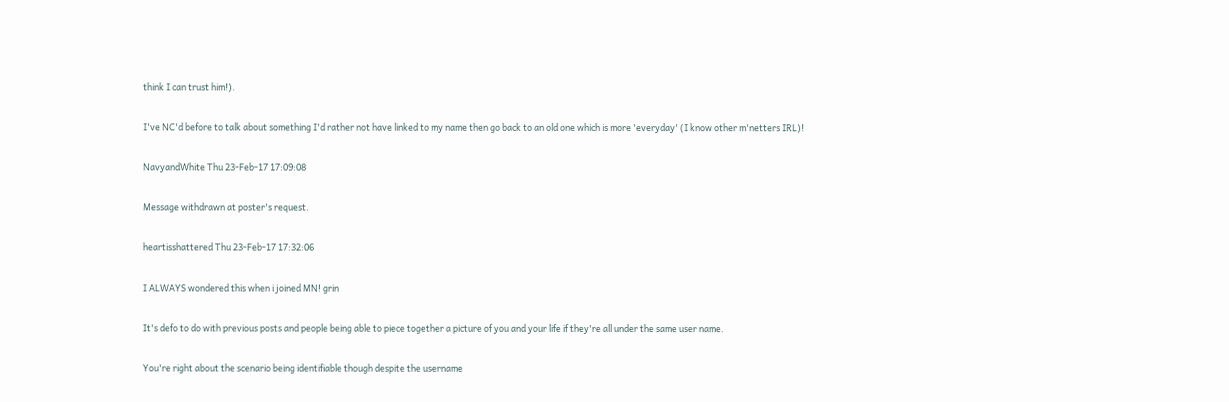think I can trust him!).

I've NC'd before to talk about something I'd rather not have linked to my name then go back to an old one which is more 'everyday' (I know other m'netters IRL)!

NavyandWhite Thu 23-Feb-17 17:09:08

Message withdrawn at poster's request.

heartisshattered Thu 23-Feb-17 17:32:06

I ALWAYS wondered this when i joined MN! grin

It's defo to do with previous posts and people being able to piece together a picture of you and your life if they're all under the same user name.

You're right about the scenario being identifiable though despite the username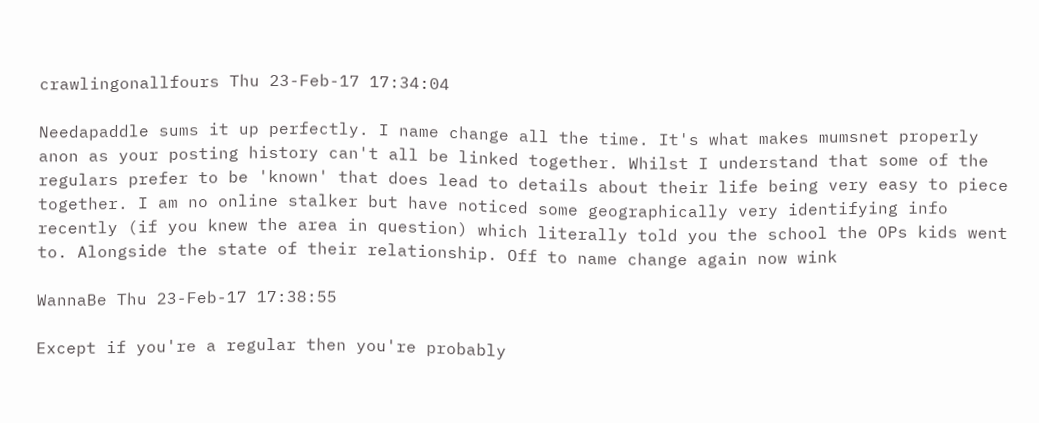crawlingonallfours Thu 23-Feb-17 17:34:04

Needapaddle sums it up perfectly. I name change all the time. It's what makes mumsnet properly anon as your posting history can't all be linked together. Whilst I understand that some of the regulars prefer to be 'known' that does lead to details about their life being very easy to piece together. I am no online stalker but have noticed some geographically very identifying info recently (if you knew the area in question) which literally told you the school the OPs kids went to. Alongside the state of their relationship. Off to name change again now wink

WannaBe Thu 23-Feb-17 17:38:55

Except if you're a regular then you're probably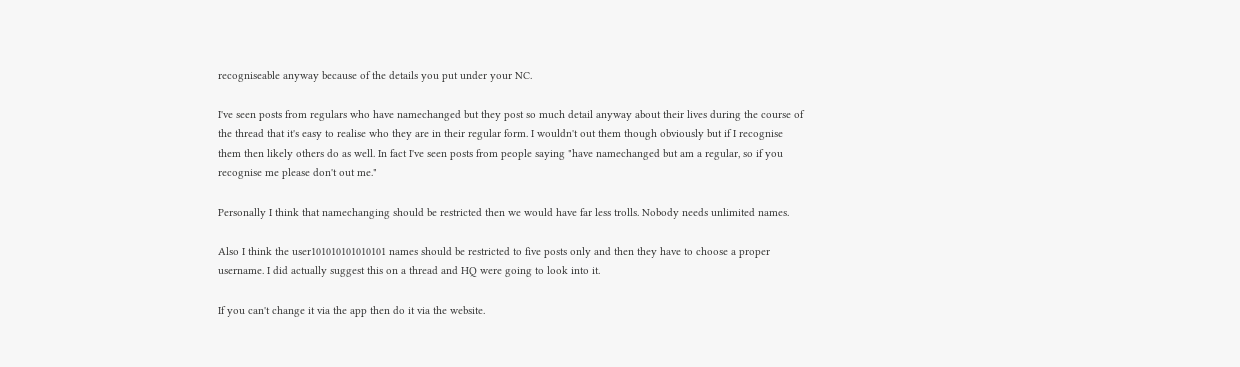recogniseable anyway because of the details you put under your NC.

I've seen posts from regulars who have namechanged but they post so much detail anyway about their lives during the course of the thread that it's easy to realise who they are in their regular form. I wouldn't out them though obviously but if I recognise them then likely others do as well. In fact I've seen posts from people saying "have namechanged but am a regular, so if you recognise me please don't out me."

Personally I think that namechanging should be restricted then we would have far less trolls. Nobody needs unlimited names.

Also I think the user101010101010101 names should be restricted to five posts only and then they have to choose a proper username. I did actually suggest this on a thread and HQ were going to look into it.

If you can't change it via the app then do it via the website.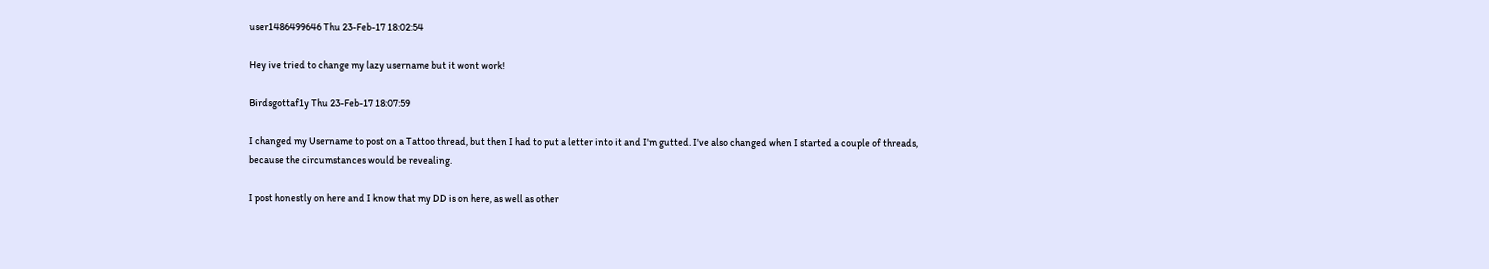user1486499646 Thu 23-Feb-17 18:02:54

Hey ive tried to change my lazy username but it wont work!

Birdsgottaf1y Thu 23-Feb-17 18:07:59

I changed my Username to post on a Tattoo thread, but then I had to put a letter into it and I'm gutted. I've also changed when I started a couple of threads, because the circumstances would be revealing.

I post honestly on here and I know that my DD is on here, as well as other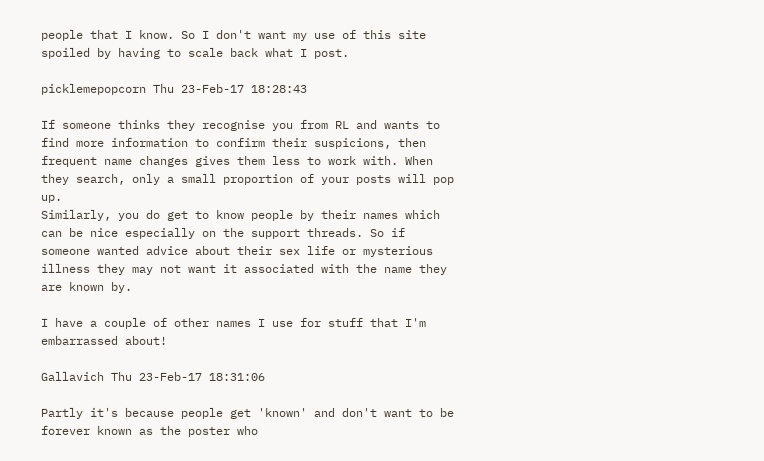people that I know. So I don't want my use of this site spoiled by having to scale back what I post.

picklemepopcorn Thu 23-Feb-17 18:28:43

If someone thinks they recognise you from RL and wants to find more information to confirm their suspicions, then frequent name changes gives them less to work with. When they search, only a small proportion of your posts will pop up.
Similarly, you do get to know people by their names which can be nice especially on the support threads. So if someone wanted advice about their sex life or mysterious illness they may not want it associated with the name they are known by.

I have a couple of other names I use for stuff that I'm embarrassed about!

Gallavich Thu 23-Feb-17 18:31:06

Partly it's because people get 'known' and don't want to be forever known as the poster who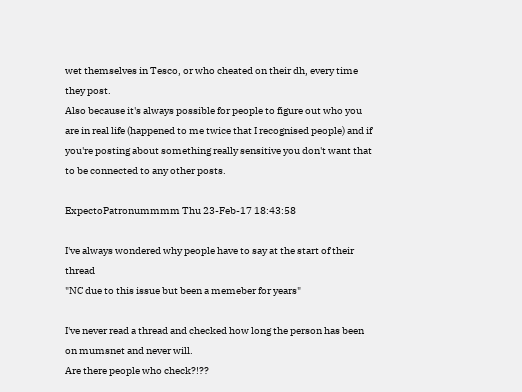wet themselves in Tesco, or who cheated on their dh, every time they post.
Also because it's always possible for people to figure out who you are in real life (happened to me twice that I recognised people) and if you're posting about something really sensitive you don't want that to be connected to any other posts.

ExpectoPatronummmm Thu 23-Feb-17 18:43:58

I've always wondered why people have to say at the start of their thread
"NC due to this issue but been a memeber for years"

I've never read a thread and checked how long the person has been on mumsnet and never will.
Are there people who check?!??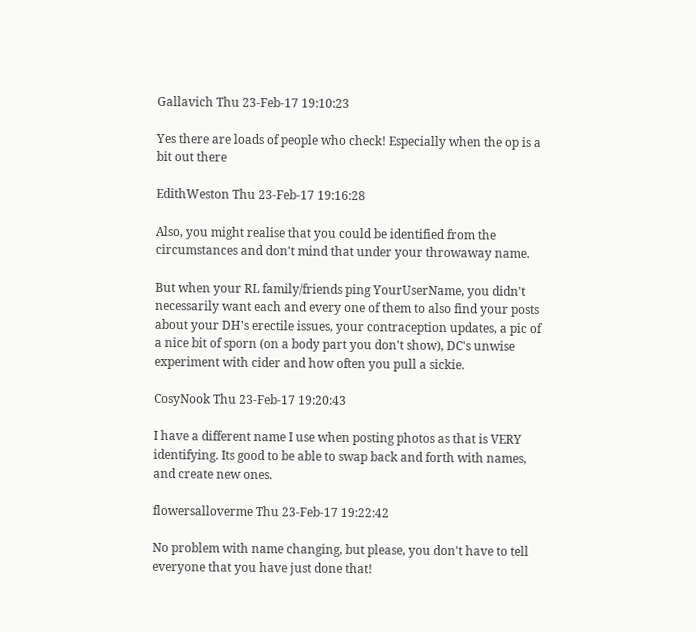Gallavich Thu 23-Feb-17 19:10:23

Yes there are loads of people who check! Especially when the op is a bit out there

EdithWeston Thu 23-Feb-17 19:16:28

Also, you might realise that you could be identified from the circumstances and don't mind that under your throwaway name.

But when your RL family/friends ping YourUserName, you didn't necessarily want each and every one of them to also find your posts about your DH's erectile issues, your contraception updates, a pic of a nice bit of sporn (on a body part you don't show), DC's unwise experiment with cider and how often you pull a sickie.

CosyNook Thu 23-Feb-17 19:20:43

I have a different name I use when posting photos as that is VERY identifying. Its good to be able to swap back and forth with names, and create new ones.

flowersalloverme Thu 23-Feb-17 19:22:42

No problem with name changing, but please, you don't have to tell everyone that you have just done that!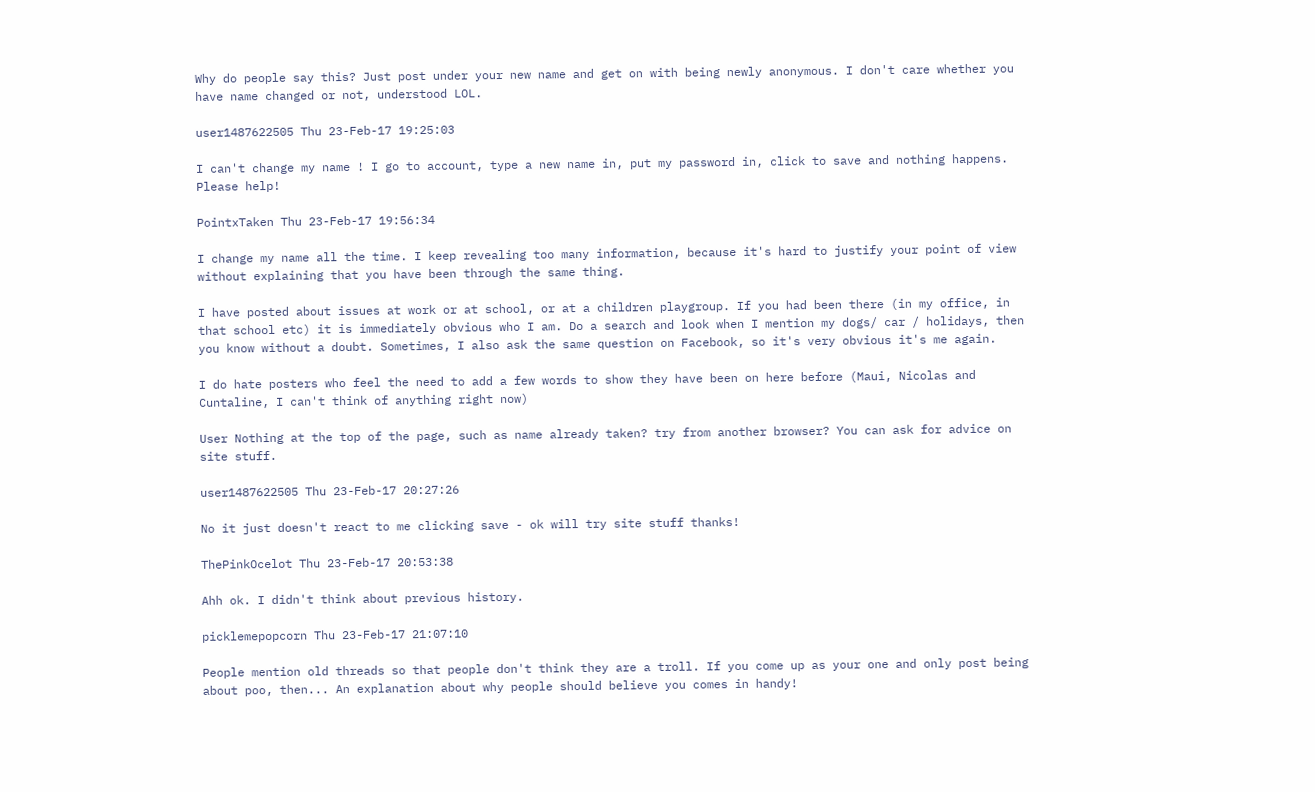Why do people say this? Just post under your new name and get on with being newly anonymous. I don't care whether you have name changed or not, understood LOL.

user1487622505 Thu 23-Feb-17 19:25:03

I can't change my name ! I go to account, type a new name in, put my password in, click to save and nothing happens. Please help!

PointxTaken Thu 23-Feb-17 19:56:34

I change my name all the time. I keep revealing too many information, because it's hard to justify your point of view without explaining that you have been through the same thing.

I have posted about issues at work or at school, or at a children playgroup. If you had been there (in my office, in that school etc) it is immediately obvious who I am. Do a search and look when I mention my dogs/ car / holidays, then you know without a doubt. Sometimes, I also ask the same question on Facebook, so it's very obvious it's me again.

I do hate posters who feel the need to add a few words to show they have been on here before (Maui, Nicolas and Cuntaline, I can't think of anything right now)

User Nothing at the top of the page, such as name already taken? try from another browser? You can ask for advice on site stuff.

user1487622505 Thu 23-Feb-17 20:27:26

No it just doesn't react to me clicking save - ok will try site stuff thanks!

ThePinkOcelot Thu 23-Feb-17 20:53:38

Ahh ok. I didn't think about previous history.

picklemepopcorn Thu 23-Feb-17 21:07:10

People mention old threads so that people don't think they are a troll. If you come up as your one and only post being about poo, then... An explanation about why people should believe you comes in handy!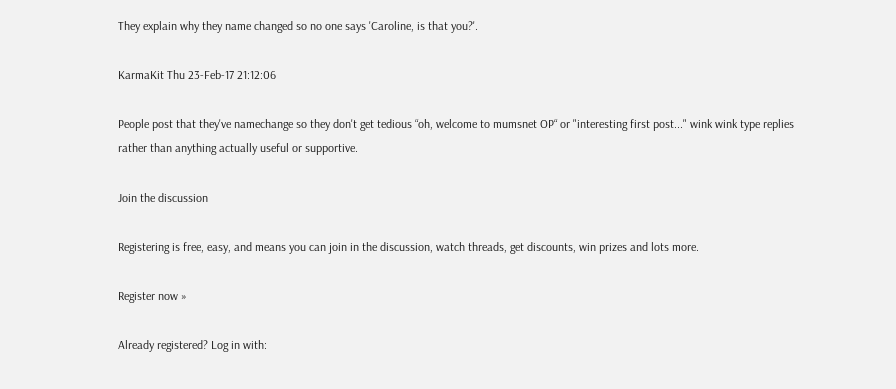They explain why they name changed so no one says 'Caroline, is that you?'.

KarmaKit Thu 23-Feb-17 21:12:06

People post that they've namechange so they don't get tedious “oh, welcome to mumsnet OP“ or "interesting first post..." wink wink type replies rather than anything actually useful or supportive.

Join the discussion

Registering is free, easy, and means you can join in the discussion, watch threads, get discounts, win prizes and lots more.

Register now »

Already registered? Log in with: